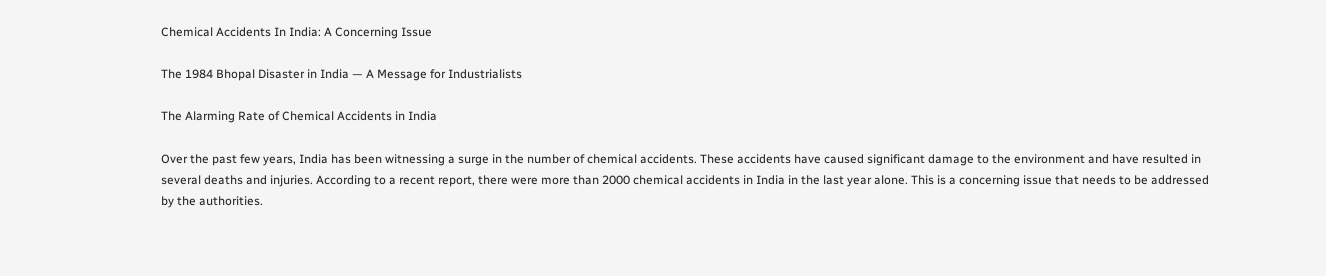Chemical Accidents In India: A Concerning Issue

The 1984 Bhopal Disaster in India — A Message for Industrialists

The Alarming Rate of Chemical Accidents in India

Over the past few years, India has been witnessing a surge in the number of chemical accidents. These accidents have caused significant damage to the environment and have resulted in several deaths and injuries. According to a recent report, there were more than 2000 chemical accidents in India in the last year alone. This is a concerning issue that needs to be addressed by the authorities.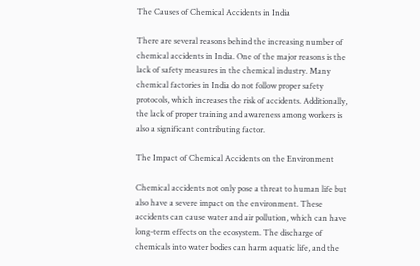The Causes of Chemical Accidents in India

There are several reasons behind the increasing number of chemical accidents in India. One of the major reasons is the lack of safety measures in the chemical industry. Many chemical factories in India do not follow proper safety protocols, which increases the risk of accidents. Additionally, the lack of proper training and awareness among workers is also a significant contributing factor.

The Impact of Chemical Accidents on the Environment

Chemical accidents not only pose a threat to human life but also have a severe impact on the environment. These accidents can cause water and air pollution, which can have long-term effects on the ecosystem. The discharge of chemicals into water bodies can harm aquatic life, and the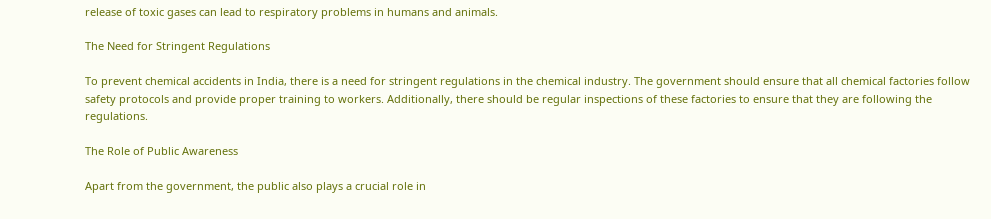release of toxic gases can lead to respiratory problems in humans and animals.

The Need for Stringent Regulations

To prevent chemical accidents in India, there is a need for stringent regulations in the chemical industry. The government should ensure that all chemical factories follow safety protocols and provide proper training to workers. Additionally, there should be regular inspections of these factories to ensure that they are following the regulations.

The Role of Public Awareness

Apart from the government, the public also plays a crucial role in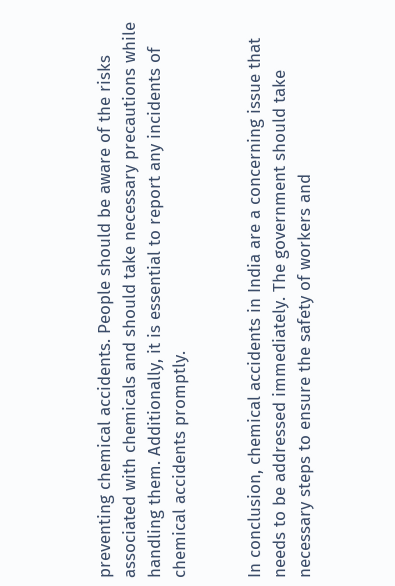preventing chemical accidents. People should be aware of the risks associated with chemicals and should take necessary precautions while handling them. Additionally, it is essential to report any incidents of chemical accidents promptly.


In conclusion, chemical accidents in India are a concerning issue that needs to be addressed immediately. The government should take necessary steps to ensure the safety of workers and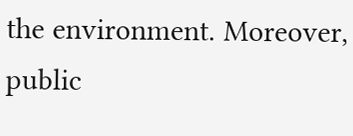the environment. Moreover, public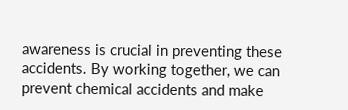awareness is crucial in preventing these accidents. By working together, we can prevent chemical accidents and make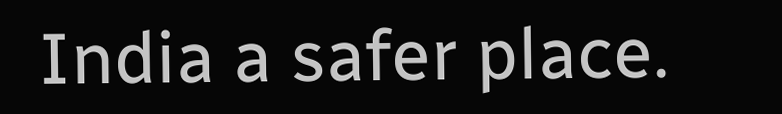India a safer place.